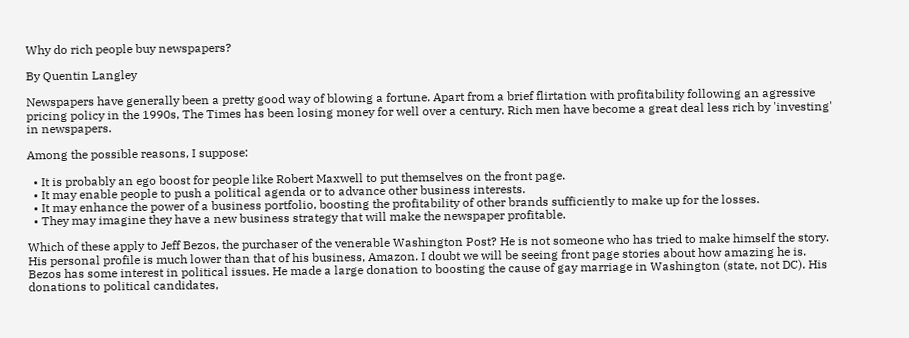Why do rich people buy newspapers?

By Quentin Langley

Newspapers have generally been a pretty good way of blowing a fortune. Apart from a brief flirtation with profitability following an agressive pricing policy in the 1990s, The Times has been losing money for well over a century. Rich men have become a great deal less rich by 'investing' in newspapers.

Among the possible reasons, I suppose:

  • It is probably an ego boost for people like Robert Maxwell to put themselves on the front page.
  • It may enable people to push a political agenda or to advance other business interests.
  • It may enhance the power of a business portfolio, boosting the profitability of other brands sufficiently to make up for the losses.
  • They may imagine they have a new business strategy that will make the newspaper profitable.

Which of these apply to Jeff Bezos, the purchaser of the venerable Washington Post? He is not someone who has tried to make himself the story. His personal profile is much lower than that of his business, Amazon. I doubt we will be seeing front page stories about how amazing he is. Bezos has some interest in political issues. He made a large donation to boosting the cause of gay marriage in Washington (state, not DC). His donations to political candidates,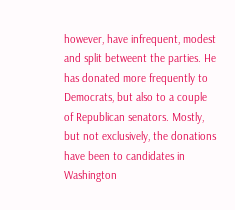however, have infrequent, modest and split betweent the parties. He has donated more frequently to Democrats, but also to a couple of Republican senators. Mostly, but not exclusively, the donations have been to candidates in Washington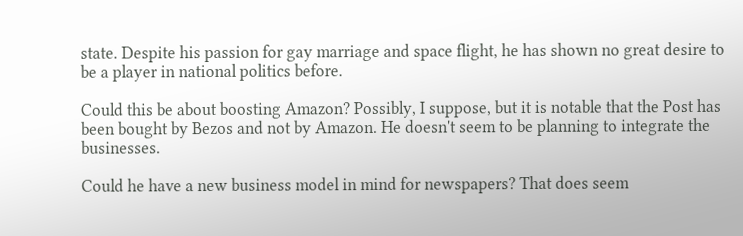state. Despite his passion for gay marriage and space flight, he has shown no great desire to be a player in national politics before.

Could this be about boosting Amazon? Possibly, I suppose, but it is notable that the Post has been bought by Bezos and not by Amazon. He doesn't seem to be planning to integrate the businesses.

Could he have a new business model in mind for newspapers? That does seem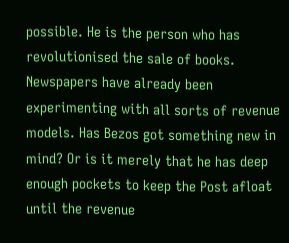possible. He is the person who has revolutionised the sale of books. Newspapers have already been experimenting with all sorts of revenue models. Has Bezos got something new in mind? Or is it merely that he has deep enough pockets to keep the Post afloat until the revenue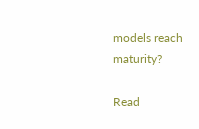models reach maturity?

Read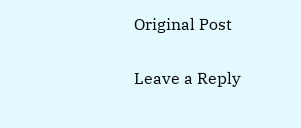Original Post

Leave a Reply